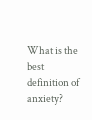What is the best definition of anxiety?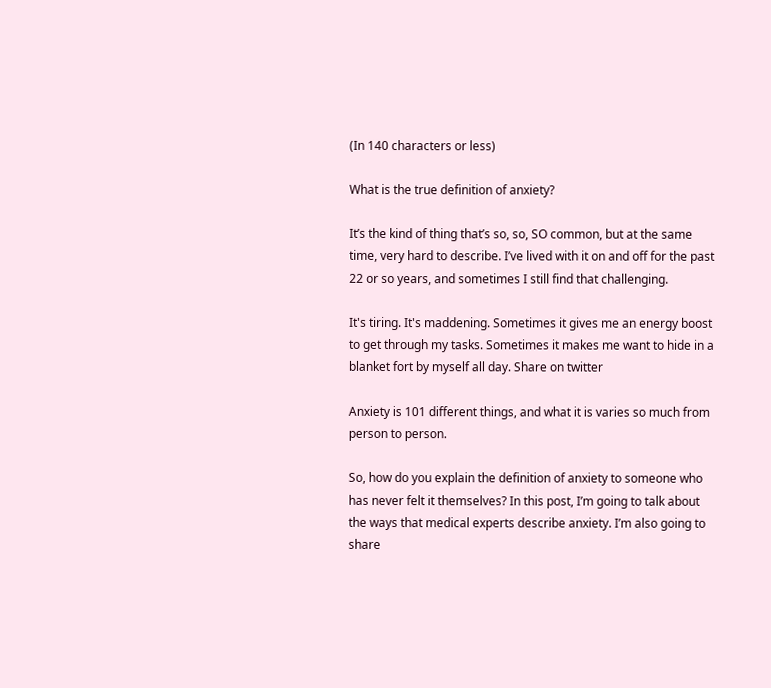(In 140 characters or less)

What is the true definition of anxiety?

It’s the kind of thing that’s so, so, SO common, but at the same time, very hard to describe. I’ve lived with it on and off for the past 22 or so years, and sometimes I still find that challenging.

It's tiring. It's maddening. Sometimes it gives me an energy boost to get through my tasks. Sometimes it makes me want to hide in a blanket fort by myself all day. Share on twitter

Anxiety is 101 different things, and what it is varies so much from person to person.

So, how do you explain the definition of anxiety to someone who has never felt it themselves? In this post, I’m going to talk about the ways that medical experts describe anxiety. I’m also going to share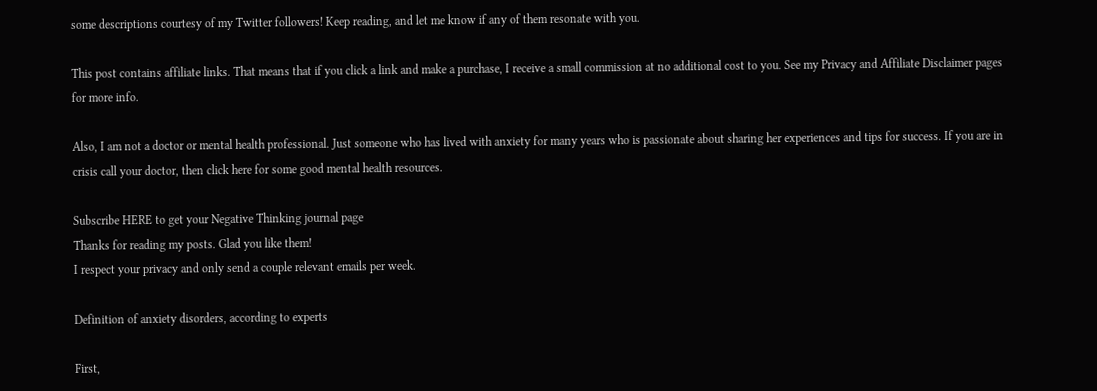some descriptions courtesy of my Twitter followers! Keep reading, and let me know if any of them resonate with you.

This post contains affiliate links. That means that if you click a link and make a purchase, I receive a small commission at no additional cost to you. See my Privacy and Affiliate Disclaimer pages for more info.

Also, I am not a doctor or mental health professional. Just someone who has lived with anxiety for many years who is passionate about sharing her experiences and tips for success. If you are in crisis call your doctor, then click here for some good mental health resources.

Subscribe HERE to get your Negative Thinking journal page
Thanks for reading my posts. Glad you like them!
I respect your privacy and only send a couple relevant emails per week.

Definition of anxiety disorders, according to experts

First,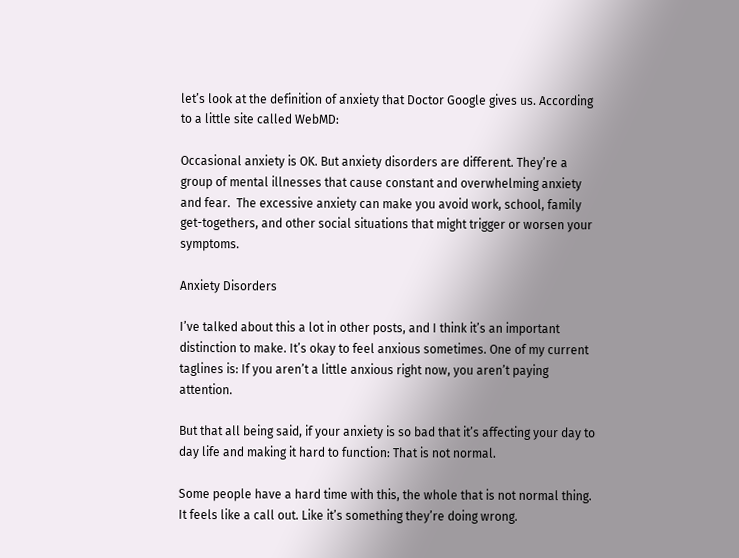let’s look at the definition of anxiety that Doctor Google gives us. According to a little site called WebMD:

Occasional anxiety is OK. But anxiety disorders are different. They’re a group of mental illnesses that cause constant and overwhelming anxiety and fear.  The excessive anxiety can make you avoid work, school, family get-togethers, and other social situations that might trigger or worsen your symptoms.

Anxiety Disorders

I’ve talked about this a lot in other posts, and I think it’s an important distinction to make. It’s okay to feel anxious sometimes. One of my current taglines is: If you aren’t a little anxious right now, you aren’t paying attention.

But that all being said, if your anxiety is so bad that it’s affecting your day to day life and making it hard to function: That is not normal.

Some people have a hard time with this, the whole that is not normal thing. It feels like a call out. Like it’s something they’re doing wrong.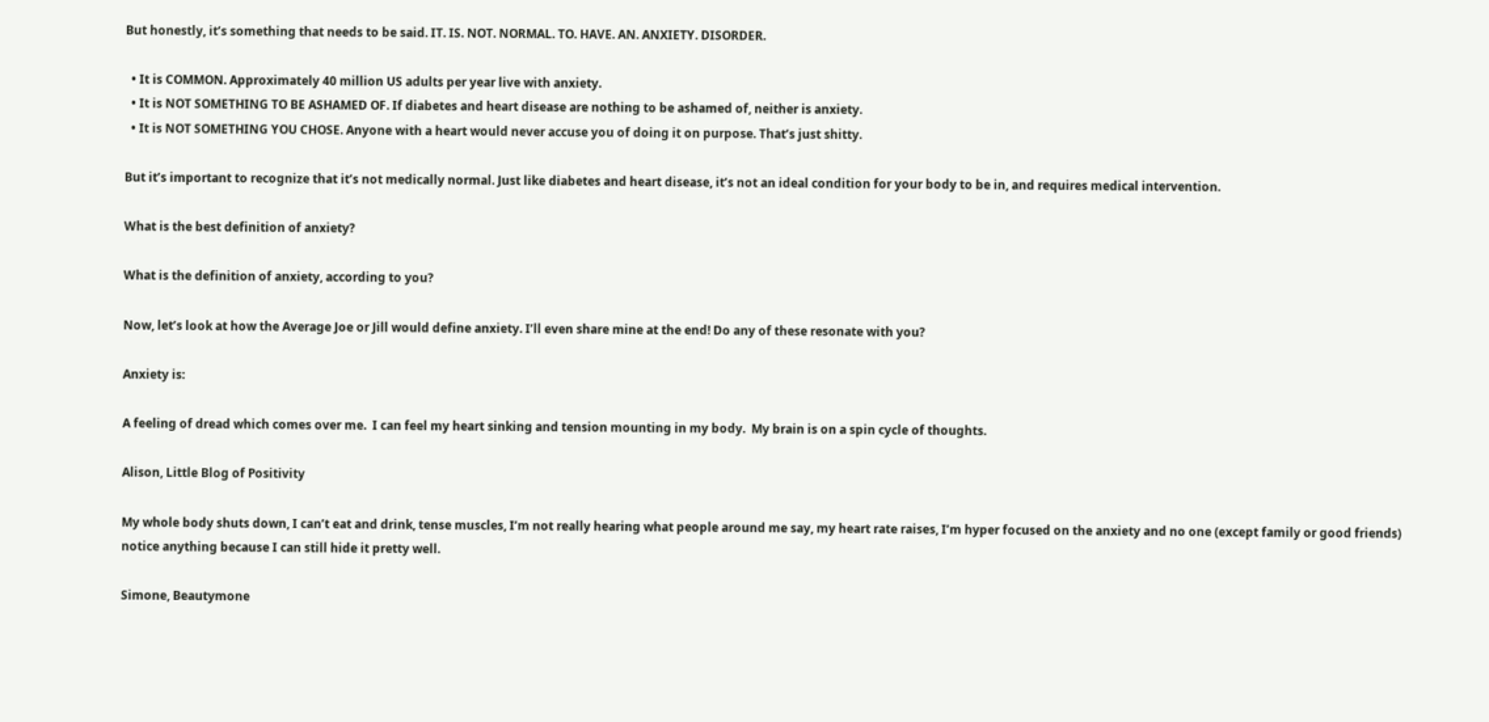But honestly, it’s something that needs to be said. IT. IS. NOT. NORMAL. TO. HAVE. AN. ANXIETY. DISORDER.

  • It is COMMON. Approximately 40 million US adults per year live with anxiety.
  • It is NOT SOMETHING TO BE ASHAMED OF. If diabetes and heart disease are nothing to be ashamed of, neither is anxiety.
  • It is NOT SOMETHING YOU CHOSE. Anyone with a heart would never accuse you of doing it on purpose. That’s just shitty.

But it’s important to recognize that it’s not medically normal. Just like diabetes and heart disease, it’s not an ideal condition for your body to be in, and requires medical intervention.

What is the best definition of anxiety?

What is the definition of anxiety, according to you?

Now, let’s look at how the Average Joe or Jill would define anxiety. I’ll even share mine at the end! Do any of these resonate with you?

Anxiety is:

A feeling of dread which comes over me.  I can feel my heart sinking and tension mounting in my body.  My brain is on a spin cycle of thoughts.

Alison, Little Blog of Positivity

My whole body shuts down, I can’t eat and drink, tense muscles, I’m not really hearing what people around me say, my heart rate raises, I’m hyper focused on the anxiety and no one (except family or good friends) notice anything because I can still hide it pretty well.

Simone, Beautymone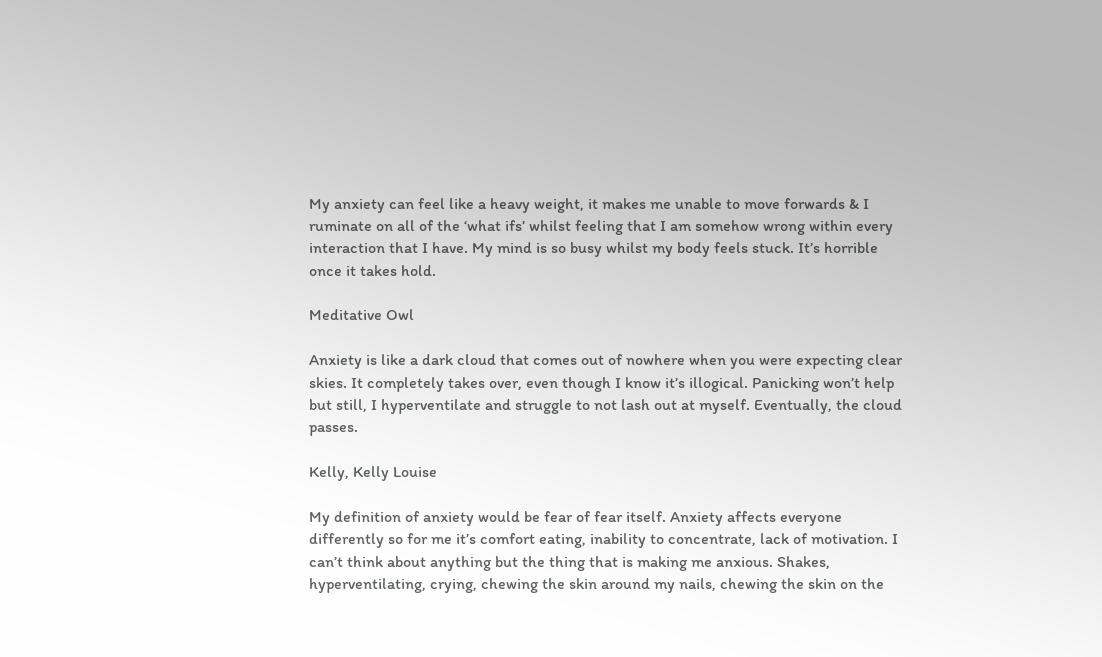My anxiety can feel like a heavy weight, it makes me unable to move forwards & I ruminate on all of the ‘what ifs’ whilst feeling that I am somehow wrong within every interaction that I have. My mind is so busy whilst my body feels stuck. It’s horrible once it takes hold.

Meditative Owl

Anxiety is like a dark cloud that comes out of nowhere when you were expecting clear skies. It completely takes over, even though I know it’s illogical. Panicking won’t help but still, I hyperventilate and struggle to not lash out at myself. Eventually, the cloud passes.

Kelly, Kelly Louise

My definition of anxiety would be fear of fear itself. Anxiety affects everyone differently so for me it’s comfort eating, inability to concentrate, lack of motivation. I can’t think about anything but the thing that is making me anxious. Shakes, hyperventilating, crying, chewing the skin around my nails, chewing the skin on the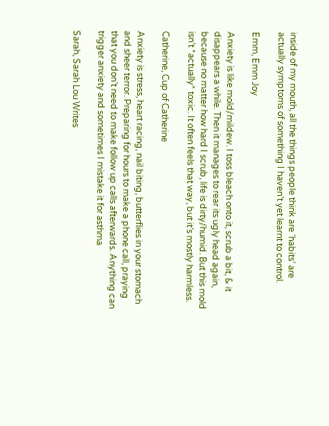inside of my mouth, all the things people think are ‘habits’ are actually symptoms of something I haven’t yet learnt to control.

Emm, Emm Joy

Anxiety is like mold/mildew. I toss bleach onto it, scrub a bit, & it disappears a while. Then it manages to rear its ugly head again, because no matter how hard I scrub, life is dirty/humid. But this mold isn’t *actually* toxic. It often feels that way, but it’s mostly harmless.

Catherine, Cup of Catherine

Anxiety is stress, heart racing, nail biting, butterflies in your stomach and sheer terror. Preparing for hours to make a phone call, praying that you don’t need to make follow up calls afterwards. Anything can trigger anxiety and sometimes I mistake it for asthma

Sarah, Sarah Lou Writes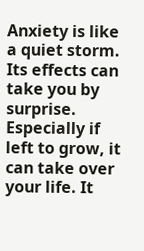Anxiety is like a quiet storm. Its effects can take you by surprise. Especially if left to grow, it can take over your life. It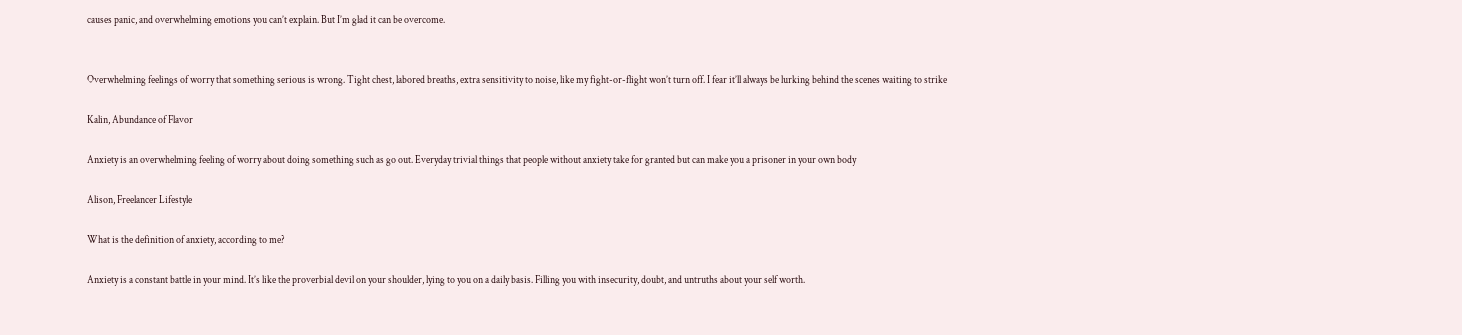causes panic, and overwhelming emotions you can’t explain. But I’m glad it can be overcome.


Overwhelming feelings of worry that something serious is wrong. Tight chest, labored breaths, extra sensitivity to noise, like my fight-or-flight won’t turn off. I fear it’ll always be lurking behind the scenes waiting to strike

Kalin, Abundance of Flavor

Anxiety is an overwhelming feeling of worry about doing something such as go out. Everyday trivial things that people without anxiety take for granted but can make you a prisoner in your own body

Alison, Freelancer Lifestyle

What is the definition of anxiety, according to me?

Anxiety is a constant battle in your mind. It’s like the proverbial devil on your shoulder, lying to you on a daily basis. Filling you with insecurity, doubt, and untruths about your self worth.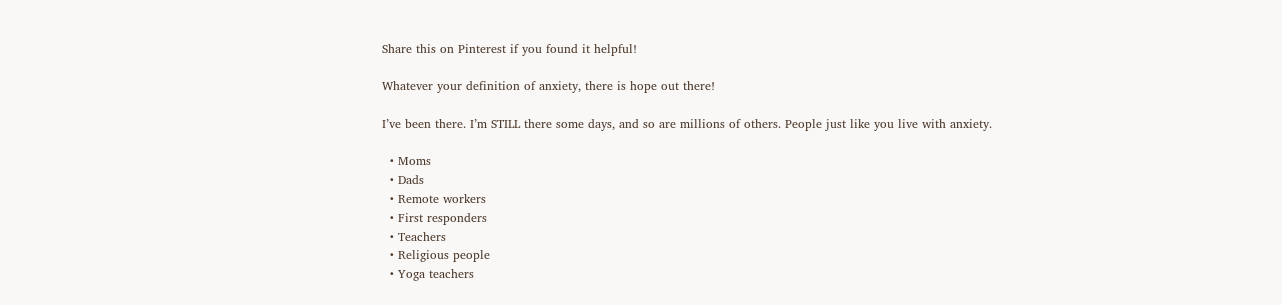Share this on Pinterest if you found it helpful!

Whatever your definition of anxiety, there is hope out there!

I’ve been there. I’m STILL there some days, and so are millions of others. People just like you live with anxiety.

  • Moms
  • Dads
  • Remote workers
  • First responders
  • Teachers
  • Religious people
  • Yoga teachers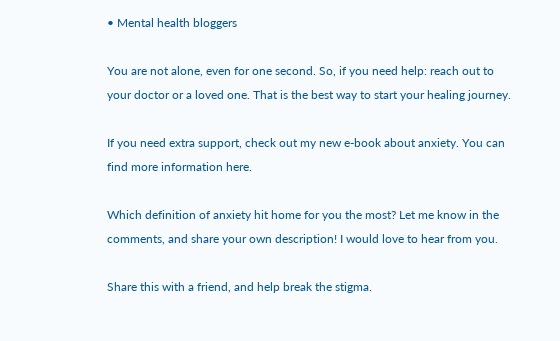• Mental health bloggers

You are not alone, even for one second. So, if you need help: reach out to your doctor or a loved one. That is the best way to start your healing journey.

If you need extra support, check out my new e-book about anxiety. You can find more information here.

Which definition of anxiety hit home for you the most? Let me know in the comments, and share your own description! I would love to hear from you.

Share this with a friend, and help break the stigma.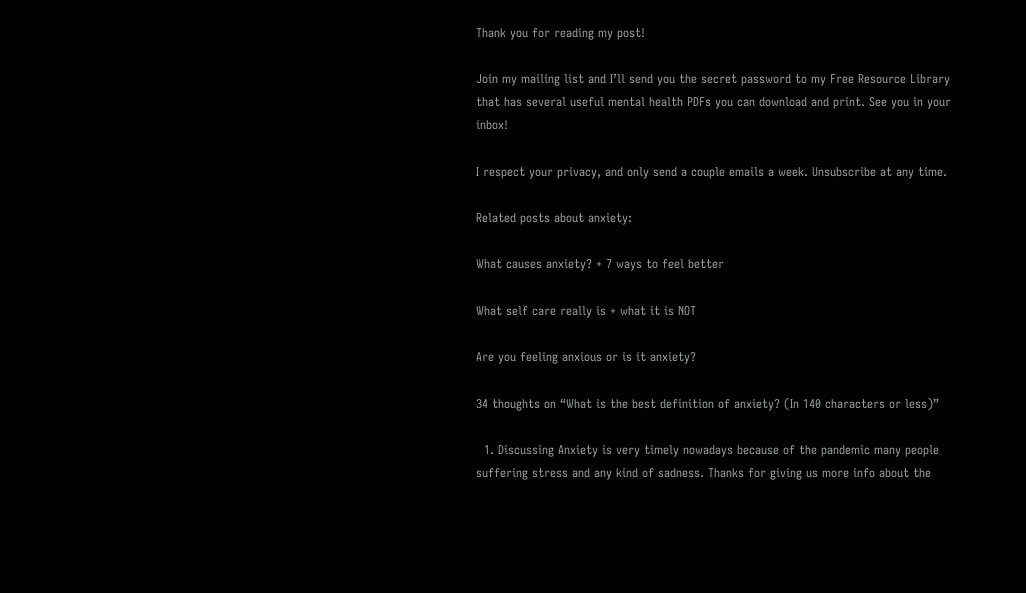Thank you for reading my post!

Join my mailing list and I’ll send you the secret password to my Free Resource Library that has several useful mental health PDFs you can download and print. See you in your inbox!

I respect your privacy, and only send a couple emails a week. Unsubscribe at any time.

Related posts about anxiety:

What causes anxiety? + 7 ways to feel better

What self care really is + what it is NOT

Are you feeling anxious or is it anxiety?

34 thoughts on “What is the best definition of anxiety? (In 140 characters or less)”

  1. Discussing Anxiety is very timely nowadays because of the pandemic many people suffering stress and any kind of sadness. Thanks for giving us more info about the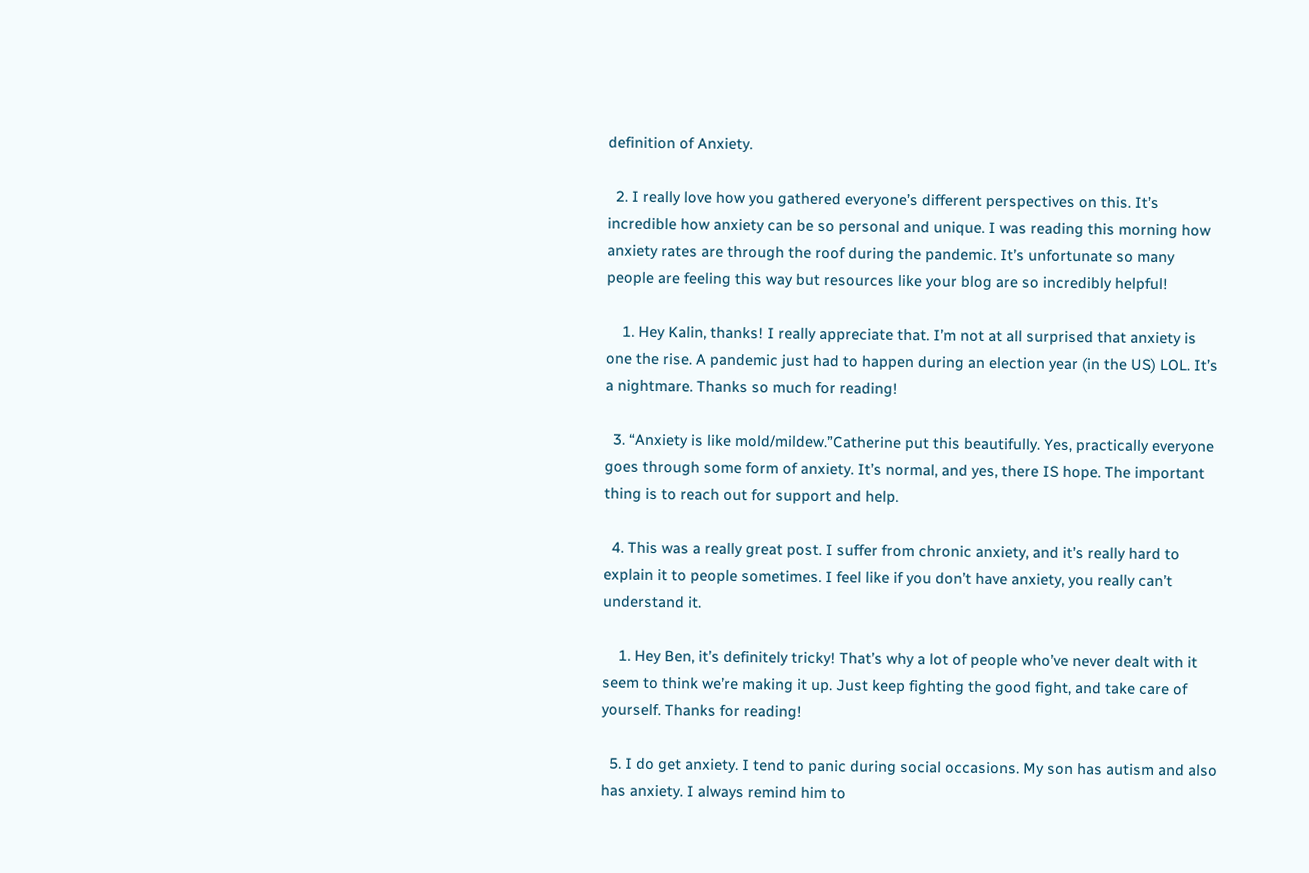definition of Anxiety.

  2. I really love how you gathered everyone’s different perspectives on this. It’s incredible how anxiety can be so personal and unique. I was reading this morning how anxiety rates are through the roof during the pandemic. It’s unfortunate so many people are feeling this way but resources like your blog are so incredibly helpful!

    1. Hey Kalin, thanks! I really appreciate that. I’m not at all surprised that anxiety is one the rise. A pandemic just had to happen during an election year (in the US) LOL. It’s a nightmare. Thanks so much for reading!

  3. “Anxiety is like mold/mildew.”Catherine put this beautifully. Yes, practically everyone goes through some form of anxiety. It’s normal, and yes, there IS hope. The important thing is to reach out for support and help.

  4. This was a really great post. I suffer from chronic anxiety, and it’s really hard to explain it to people sometimes. I feel like if you don’t have anxiety, you really can’t understand it.

    1. Hey Ben, it’s definitely tricky! That’s why a lot of people who’ve never dealt with it seem to think we’re making it up. Just keep fighting the good fight, and take care of yourself. Thanks for reading!

  5. I do get anxiety. I tend to panic during social occasions. My son has autism and also has anxiety. I always remind him to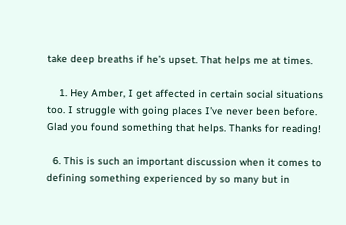take deep breaths if he’s upset. That helps me at times.

    1. Hey Amber, I get affected in certain social situations too. I struggle with going places I’ve never been before. Glad you found something that helps. Thanks for reading!

  6. This is such an important discussion when it comes to defining something experienced by so many but in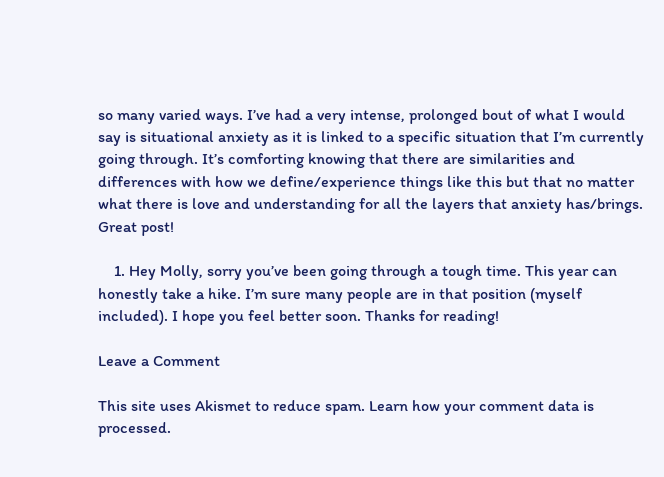so many varied ways. I’ve had a very intense, prolonged bout of what I would say is situational anxiety as it is linked to a specific situation that I’m currently going through. It’s comforting knowing that there are similarities and differences with how we define/experience things like this but that no matter what there is love and understanding for all the layers that anxiety has/brings. Great post!

    1. Hey Molly, sorry you’ve been going through a tough time. This year can honestly take a hike. I’m sure many people are in that position (myself included). I hope you feel better soon. Thanks for reading!

Leave a Comment

This site uses Akismet to reduce spam. Learn how your comment data is processed.